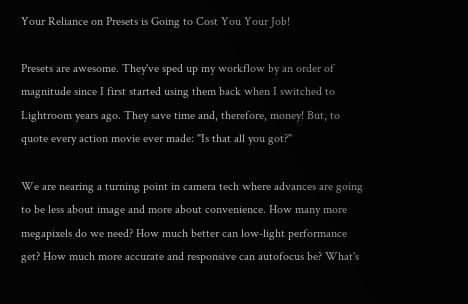Your Reliance on Presets is Going to Cost You Your Job!

Presets are awesome. They've sped up my workflow by an order of magnitude since I first started using them back when I switched to Lightroom years ago. They save time and, therefore, money! But, to quote every action movie ever made: "Is that all you got?"

We are nearing a turning point in camera tech where advances are going to be less about image and more about convenience. How many more megapixels do we need? How much better can low-light performance get? How much more accurate and responsive can autofocus be? What's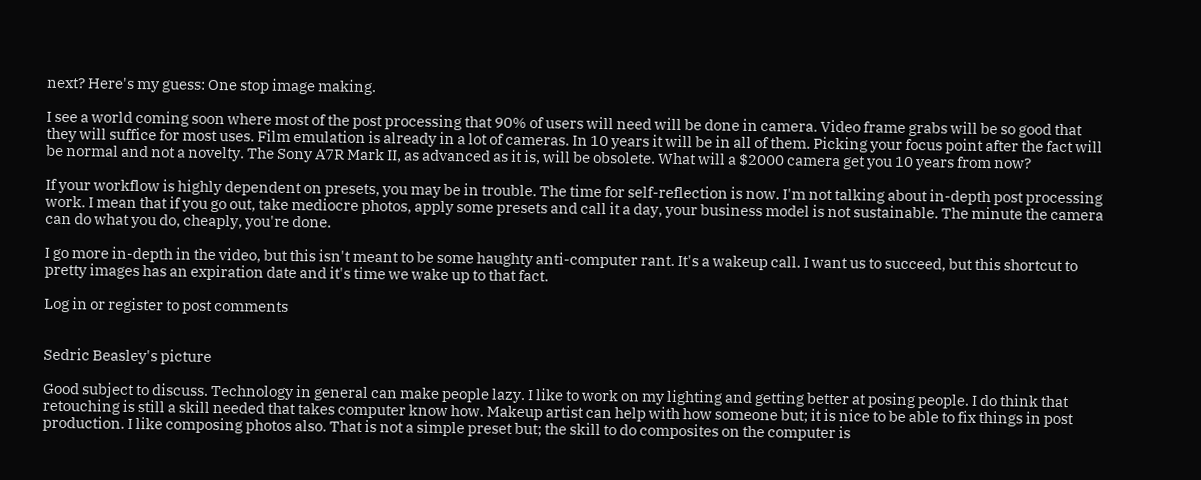next? Here's my guess: One stop image making.

I see a world coming soon where most of the post processing that 90% of users will need will be done in camera. Video frame grabs will be so good that they will suffice for most uses. Film emulation is already in a lot of cameras. In 10 years it will be in all of them. Picking your focus point after the fact will be normal and not a novelty. The Sony A7R Mark II, as advanced as it is, will be obsolete. What will a $2000 camera get you 10 years from now?

If your workflow is highly dependent on presets, you may be in trouble. The time for self-reflection is now. I'm not talking about in-depth post processing work. I mean that if you go out, take mediocre photos, apply some presets and call it a day, your business model is not sustainable. The minute the camera can do what you do, cheaply, you're done.

I go more in-depth in the video, but this isn't meant to be some haughty anti-computer rant. It's a wakeup call. I want us to succeed, but this shortcut to pretty images has an expiration date and it's time we wake up to that fact.

Log in or register to post comments


Sedric Beasley's picture

Good subject to discuss. Technology in general can make people lazy. I like to work on my lighting and getting better at posing people. I do think that retouching is still a skill needed that takes computer know how. Makeup artist can help with how someone but; it is nice to be able to fix things in post production. I like composing photos also. That is not a simple preset but; the skill to do composites on the computer is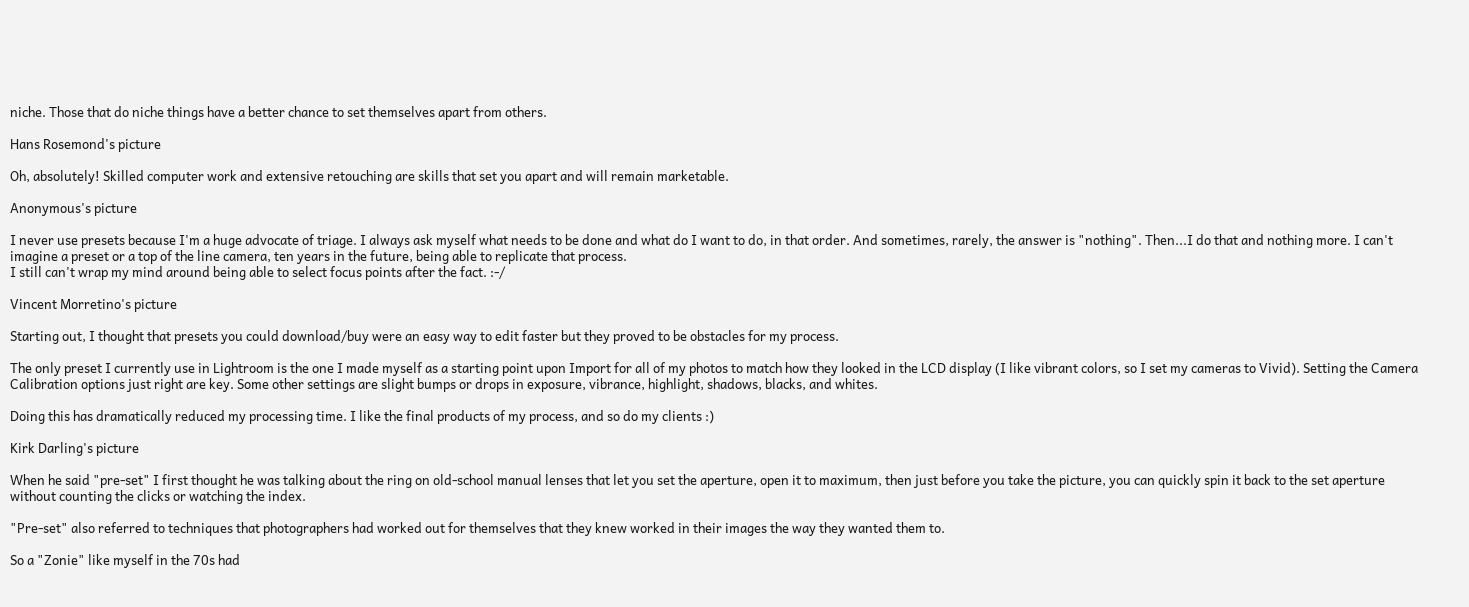niche. Those that do niche things have a better chance to set themselves apart from others.

Hans Rosemond's picture

Oh, absolutely! Skilled computer work and extensive retouching are skills that set you apart and will remain marketable.

Anonymous's picture

I never use presets because I'm a huge advocate of triage. I always ask myself what needs to be done and what do I want to do, in that order. And sometimes, rarely, the answer is "nothing". Then...I do that and nothing more. I can't imagine a preset or a top of the line camera, ten years in the future, being able to replicate that process.
I still can't wrap my mind around being able to select focus points after the fact. :-/

Vincent Morretino's picture

Starting out, I thought that presets you could download/buy were an easy way to edit faster but they proved to be obstacles for my process.

The only preset I currently use in Lightroom is the one I made myself as a starting point upon Import for all of my photos to match how they looked in the LCD display (I like vibrant colors, so I set my cameras to Vivid). Setting the Camera Calibration options just right are key. Some other settings are slight bumps or drops in exposure, vibrance, highlight, shadows, blacks, and whites.

Doing this has dramatically reduced my processing time. I like the final products of my process, and so do my clients :)

Kirk Darling's picture

When he said "pre-set" I first thought he was talking about the ring on old-school manual lenses that let you set the aperture, open it to maximum, then just before you take the picture, you can quickly spin it back to the set aperture without counting the clicks or watching the index.

"Pre-set" also referred to techniques that photographers had worked out for themselves that they knew worked in their images the way they wanted them to.

So a "Zonie" like myself in the 70s had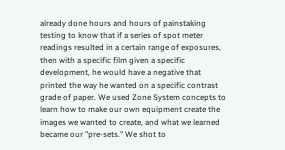already done hours and hours of painstaking testing to know that if a series of spot meter readings resulted in a certain range of exposures, then with a specific film given a specific development, he would have a negative that printed the way he wanted on a specific contrast grade of paper. We used Zone System concepts to learn how to make our own equipment create the images we wanted to create, and what we learned became our "pre-sets." We shot to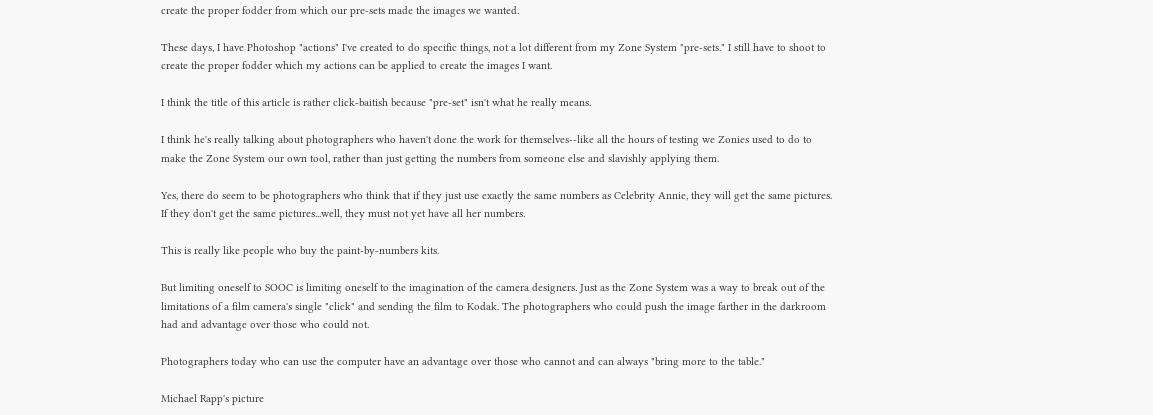create the proper fodder from which our pre-sets made the images we wanted.

These days, I have Photoshop "actions" I've created to do specific things, not a lot different from my Zone System "pre-sets." I still have to shoot to create the proper fodder which my actions can be applied to create the images I want.

I think the title of this article is rather click-baitish because "pre-set" isn't what he really means.

I think he's really talking about photographers who haven't done the work for themselves--like all the hours of testing we Zonies used to do to make the Zone System our own tool, rather than just getting the numbers from someone else and slavishly applying them.

Yes, there do seem to be photographers who think that if they just use exactly the same numbers as Celebrity Annie, they will get the same pictures. If they don't get the same pictures...well, they must not yet have all her numbers.

This is really like people who buy the paint-by-numbers kits.

But limiting oneself to SOOC is limiting oneself to the imagination of the camera designers. Just as the Zone System was a way to break out of the limitations of a film camera's single "click" and sending the film to Kodak. The photographers who could push the image farther in the darkroom had and advantage over those who could not.

Photographers today who can use the computer have an advantage over those who cannot and can always "bring more to the table."

Michael Rapp's picture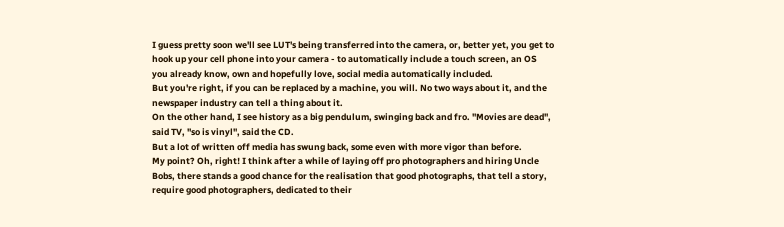I guess pretty soon we'll see LUT's being transferred into the camera, or, better yet, you get to hook up your cell phone into your camera - to automatically include a touch screen, an OS you already know, own and hopefully love, social media automatically included.
But you're right, if you can be replaced by a machine, you will. No two ways about it, and the newspaper industry can tell a thing about it.
On the other hand, I see history as a big pendulum, swinging back and fro. "Movies are dead", said TV, "so is vinyl", said the CD.
But a lot of written off media has swung back, some even with more vigor than before.
My point? Oh, right! I think after a while of laying off pro photographers and hiring Uncle Bobs, there stands a good chance for the realisation that good photographs, that tell a story, require good photographers, dedicated to their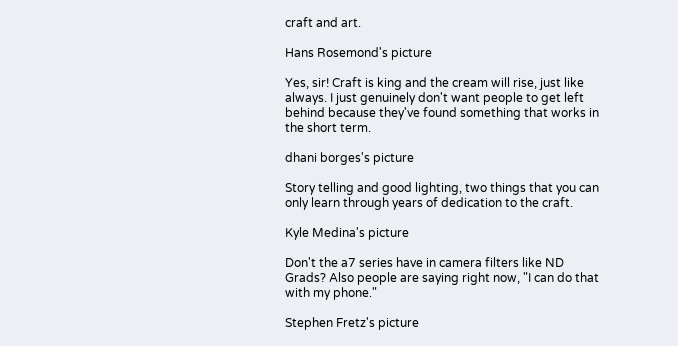craft and art.

Hans Rosemond's picture

Yes, sir! Craft is king and the cream will rise, just like always. I just genuinely don't want people to get left behind because they've found something that works in the short term.

dhani borges's picture

Story telling and good lighting, two things that you can only learn through years of dedication to the craft.

Kyle Medina's picture

Don't the a7 series have in camera filters like ND Grads? Also people are saying right now, "I can do that with my phone."

Stephen Fretz's picture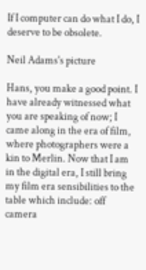If I computer can do what I do, I deserve to be obsolete.

Neil Adams's picture

Hans, you make a good point. I have already witnessed what you are speaking of now; I came along in the era of film, where photographers were a kin to Merlin. Now that I am in the digital era, I still bring my film era sensibilities to the table which include: off camera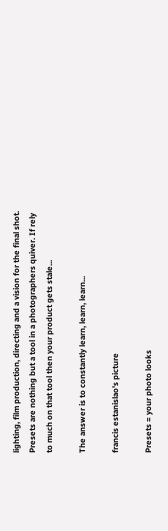lighting, film production, directing and a vision for the final shot. Presets are nothing but a tool in a photographers quiver. If rely to much on that tool then your product gets stale...

The answer is to constantly learn, learn, learn...

francis estanislao's picture

Presets = your photo looks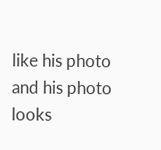like his photo and his photo looks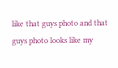like that guys photo and that guys photo looks like my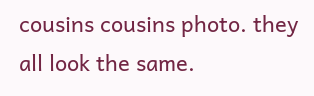cousins cousins photo. they all look the same.